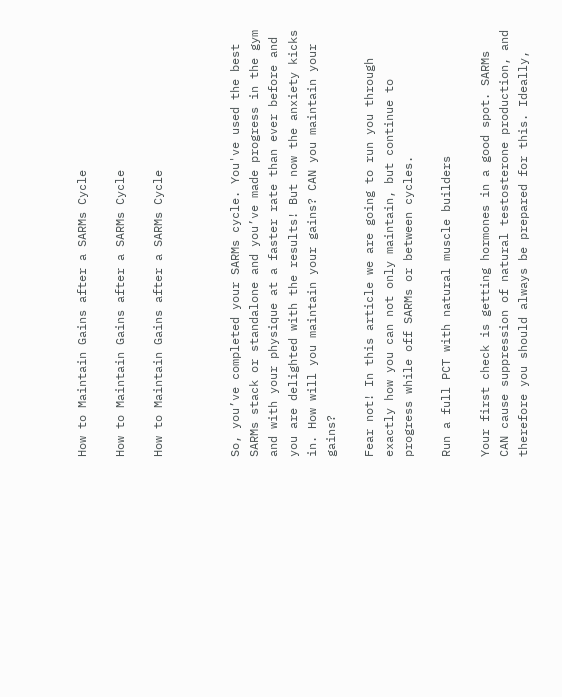How to Maintain Gains after a SARMs Cycle

How to Maintain Gains after a SARMs Cycle

How to Maintain Gains after a SARMs Cycle



So, you’ve completed your SARMs cycle. You've used the best SARMs stack or standalone and you’ve made progress in the gym and with your physique at a faster rate than ever before and you are delighted with the results! But now the anxiety kicks in. How will you maintain your gains? CAN you maintain your gains?

Fear not! In this article we are going to run you through exactly how you can not only maintain, but continue to progress while off SARMs or between cycles.

Run a full PCT with natural muscle builders

Your first check is getting hormones in a good spot. SARMs CAN cause suppression of natural testosterone production, and therefore you should always be prepared for this. Ideally,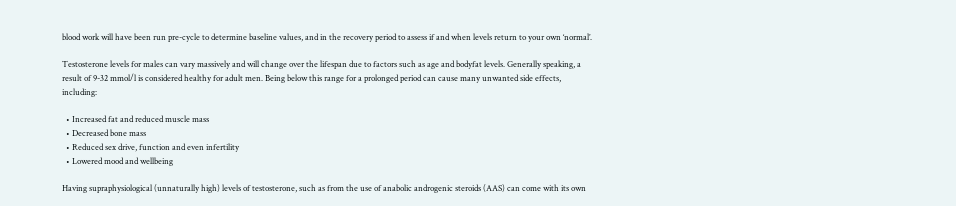blood work will have been run pre-cycle to determine baseline values, and in the recovery period to assess if and when levels return to your own ‘normal’.

Testosterone levels for males can vary massively and will change over the lifespan due to factors such as age and bodyfat levels. Generally speaking, a result of 9-32 mmol/l is considered healthy for adult men. Being below this range for a prolonged period can cause many unwanted side effects, including:

  • Increased fat and reduced muscle mass
  • Decreased bone mass
  • Reduced sex drive, function and even infertility
  • Lowered mood and wellbeing

Having supraphysiological (unnaturally high) levels of testosterone, such as from the use of anabolic androgenic steroids (AAS) can come with its own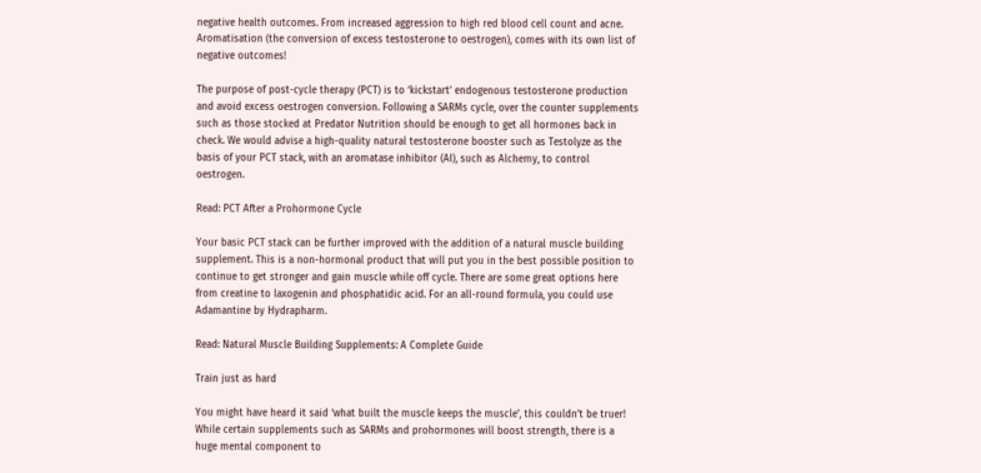negative health outcomes. From increased aggression to high red blood cell count and acne. Aromatisation (the conversion of excess testosterone to oestrogen), comes with its own list of negative outcomes!

The purpose of post-cycle therapy (PCT) is to ‘kickstart’ endogenous testosterone production and avoid excess oestrogen conversion. Following a SARMs cycle, over the counter supplements such as those stocked at Predator Nutrition should be enough to get all hormones back in check. We would advise a high-quality natural testosterone booster such as Testolyze as the basis of your PCT stack, with an aromatase inhibitor (AI), such as Alchemy, to control oestrogen.

Read: PCT After a Prohormone Cycle

Your basic PCT stack can be further improved with the addition of a natural muscle building supplement. This is a non-hormonal product that will put you in the best possible position to continue to get stronger and gain muscle while off cycle. There are some great options here from creatine to laxogenin and phosphatidic acid. For an all-round formula, you could use Adamantine by Hydrapharm.

Read: Natural Muscle Building Supplements: A Complete Guide

Train just as hard

You might have heard it said ‘what built the muscle keeps the muscle’, this couldn’t be truer! While certain supplements such as SARMs and prohormones will boost strength, there is a huge mental component to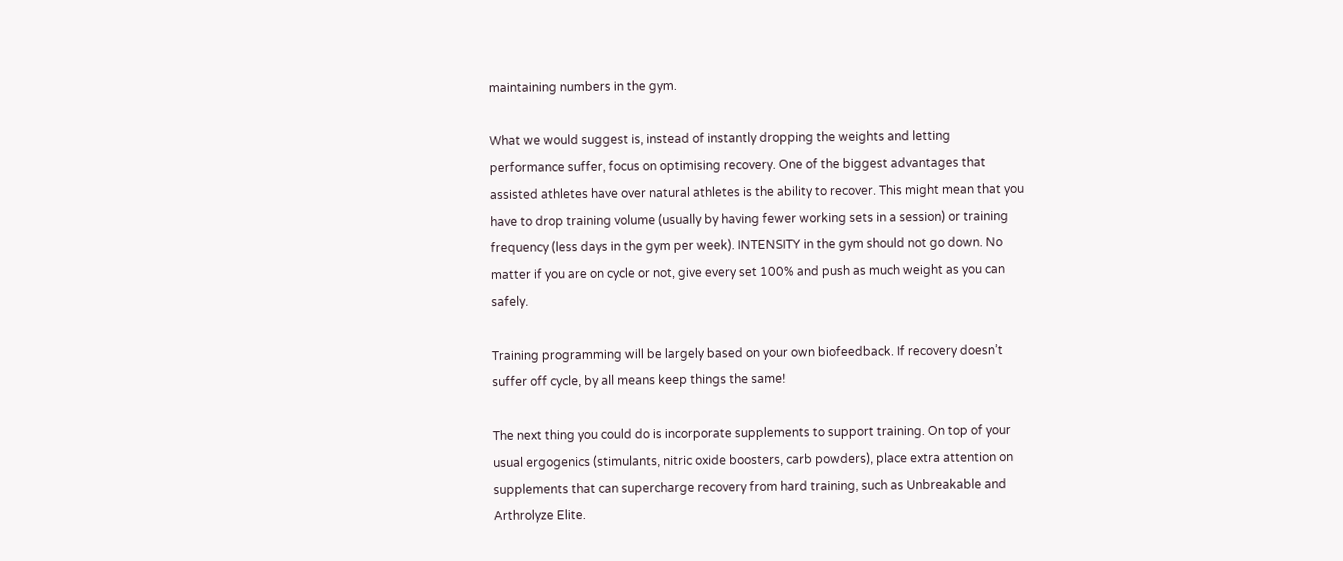maintaining numbers in the gym.

What we would suggest is, instead of instantly dropping the weights and letting performance suffer, focus on optimising recovery. One of the biggest advantages that assisted athletes have over natural athletes is the ability to recover. This might mean that you have to drop training volume (usually by having fewer working sets in a session) or training frequency (less days in the gym per week). INTENSITY in the gym should not go down. No matter if you are on cycle or not, give every set 100% and push as much weight as you can safely.

Training programming will be largely based on your own biofeedback. If recovery doesn’t suffer off cycle, by all means keep things the same!

The next thing you could do is incorporate supplements to support training. On top of your usual ergogenics (stimulants, nitric oxide boosters, carb powders), place extra attention on supplements that can supercharge recovery from hard training, such as Unbreakable and Arthrolyze Elite.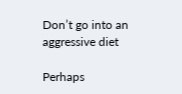Don’t go into an aggressive diet

Perhaps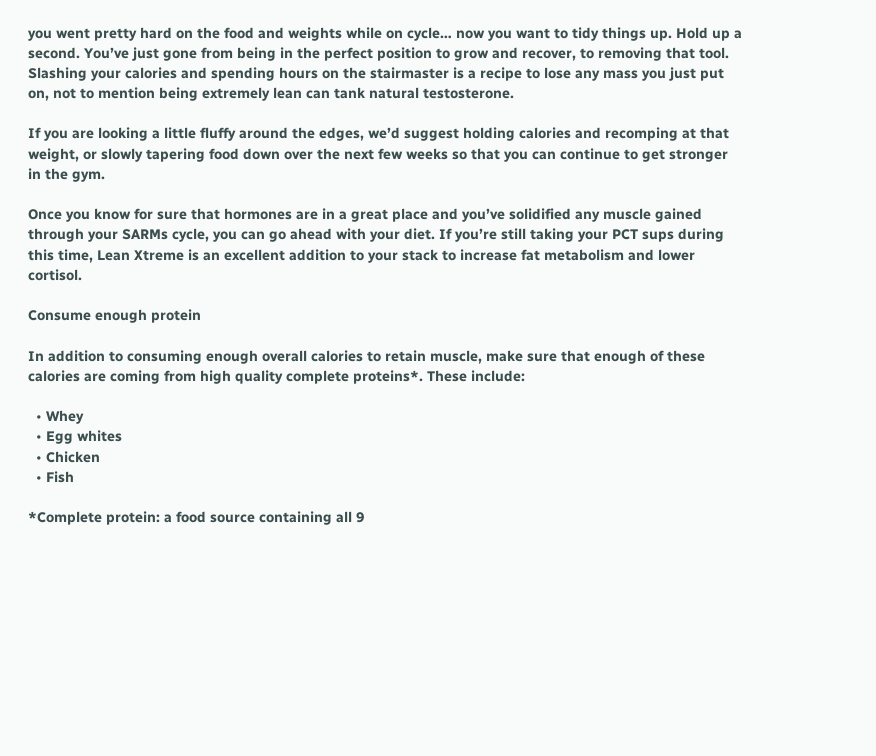you went pretty hard on the food and weights while on cycle… now you want to tidy things up. Hold up a second. You’ve just gone from being in the perfect position to grow and recover, to removing that tool. Slashing your calories and spending hours on the stairmaster is a recipe to lose any mass you just put on, not to mention being extremely lean can tank natural testosterone.

If you are looking a little fluffy around the edges, we’d suggest holding calories and recomping at that weight, or slowly tapering food down over the next few weeks so that you can continue to get stronger in the gym.

Once you know for sure that hormones are in a great place and you’ve solidified any muscle gained through your SARMs cycle, you can go ahead with your diet. If you’re still taking your PCT sups during this time, Lean Xtreme is an excellent addition to your stack to increase fat metabolism and lower cortisol.

Consume enough protein

In addition to consuming enough overall calories to retain muscle, make sure that enough of these calories are coming from high quality complete proteins*. These include:

  • Whey
  • Egg whites
  • Chicken
  • Fish

*Complete protein: a food source containing all 9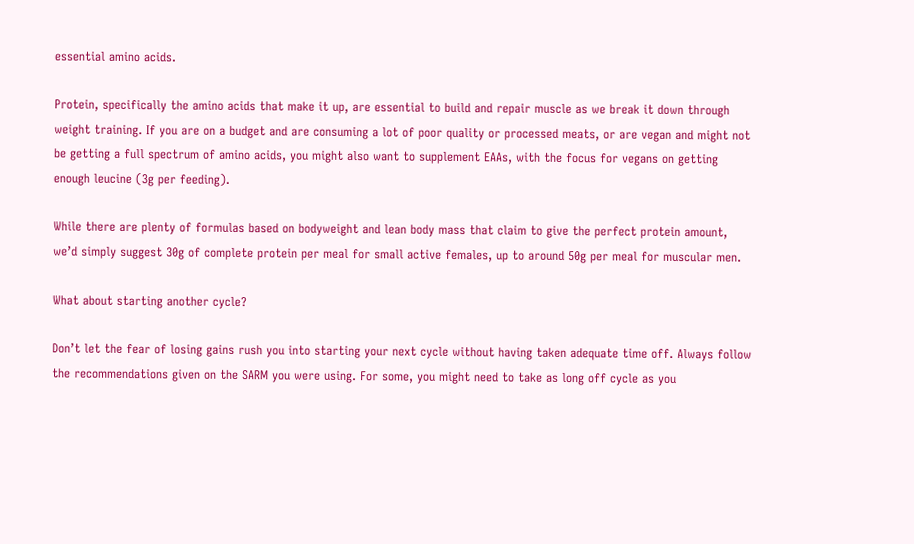essential amino acids.

Protein, specifically the amino acids that make it up, are essential to build and repair muscle as we break it down through weight training. If you are on a budget and are consuming a lot of poor quality or processed meats, or are vegan and might not be getting a full spectrum of amino acids, you might also want to supplement EAAs, with the focus for vegans on getting enough leucine (3g per feeding).

While there are plenty of formulas based on bodyweight and lean body mass that claim to give the perfect protein amount, we’d simply suggest 30g of complete protein per meal for small active females, up to around 50g per meal for muscular men.

What about starting another cycle?

Don’t let the fear of losing gains rush you into starting your next cycle without having taken adequate time off. Always follow the recommendations given on the SARM you were using. For some, you might need to take as long off cycle as you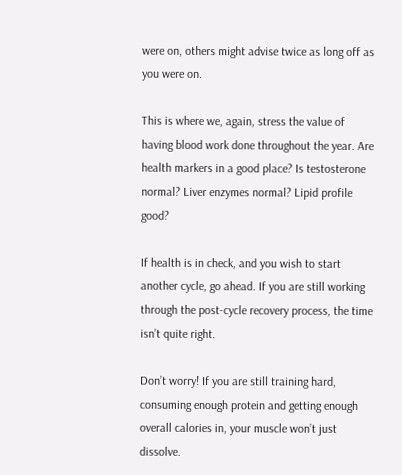were on, others might advise twice as long off as you were on.

This is where we, again, stress the value of having blood work done throughout the year. Are health markers in a good place? Is testosterone normal? Liver enzymes normal? Lipid profile good?

If health is in check, and you wish to start another cycle, go ahead. If you are still working through the post-cycle recovery process, the time isn’t quite right.

Don’t worry! If you are still training hard, consuming enough protein and getting enough overall calories in, your muscle won’t just dissolve.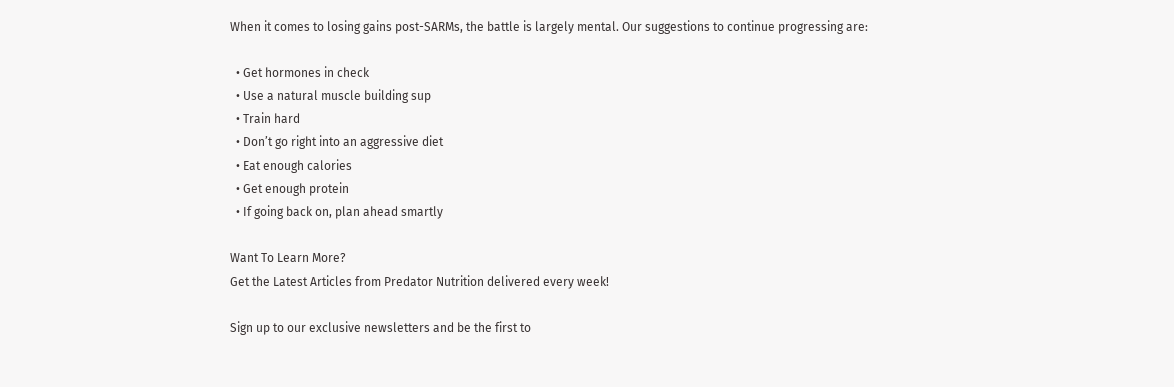When it comes to losing gains post-SARMs, the battle is largely mental. Our suggestions to continue progressing are:

  • Get hormones in check
  • Use a natural muscle building sup
  • Train hard
  • Don’t go right into an aggressive diet
  • Eat enough calories
  • Get enough protein
  • If going back on, plan ahead smartly

Want To Learn More?
Get the Latest Articles from Predator Nutrition delivered every week!

Sign up to our exclusive newsletters and be the first to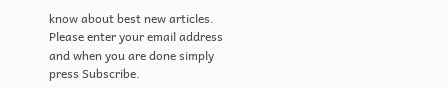know about best new articles. Please enter your email address and when you are done simply press Subscribe.